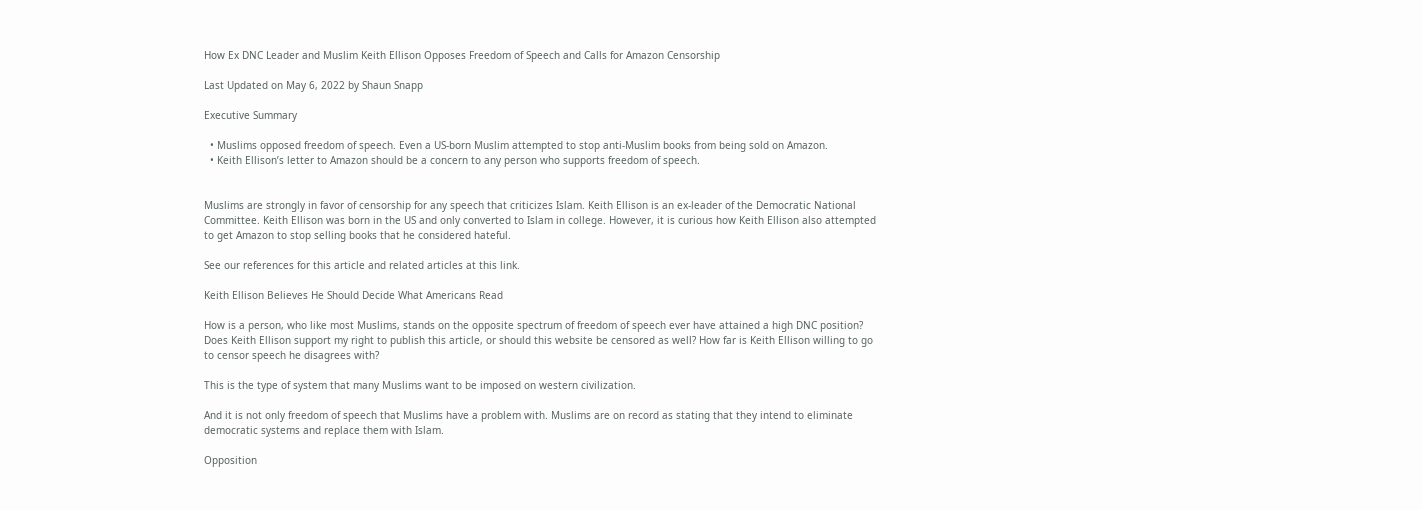How Ex DNC Leader and Muslim Keith Ellison Opposes Freedom of Speech and Calls for Amazon Censorship

Last Updated on May 6, 2022 by Shaun Snapp

Executive Summary

  • Muslims opposed freedom of speech. Even a US-born Muslim attempted to stop anti-Muslim books from being sold on Amazon.
  • Keith Ellison’s letter to Amazon should be a concern to any person who supports freedom of speech.


Muslims are strongly in favor of censorship for any speech that criticizes Islam. Keith Ellison is an ex-leader of the Democratic National Committee. Keith Ellison was born in the US and only converted to Islam in college. However, it is curious how Keith Ellison also attempted to get Amazon to stop selling books that he considered hateful.

See our references for this article and related articles at this link.

Keith Ellison Believes He Should Decide What Americans Read

How is a person, who like most Muslims, stands on the opposite spectrum of freedom of speech ever have attained a high DNC position? Does Keith Ellison support my right to publish this article, or should this website be censored as well? How far is Keith Ellison willing to go to censor speech he disagrees with?

This is the type of system that many Muslims want to be imposed on western civilization.

And it is not only freedom of speech that Muslims have a problem with. Muslims are on record as stating that they intend to eliminate democratic systems and replace them with Islam.

Opposition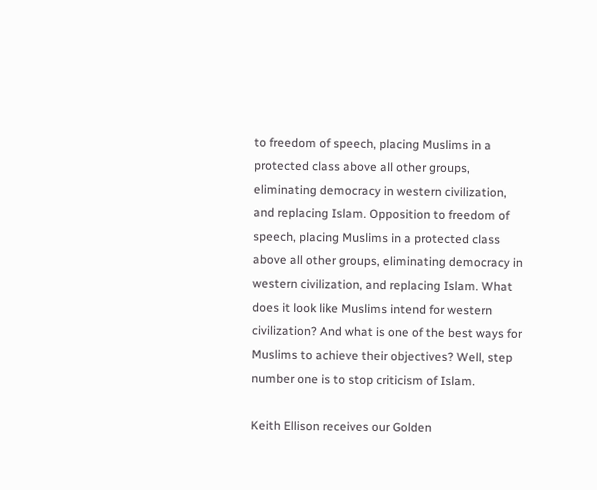to freedom of speech, placing Muslims in a protected class above all other groups, eliminating democracy in western civilization, and replacing Islam. Opposition to freedom of speech, placing Muslims in a protected class above all other groups, eliminating democracy in western civilization, and replacing Islam. What does it look like Muslims intend for western civilization? And what is one of the best ways for Muslims to achieve their objectives? Well, step number one is to stop criticism of Islam.

Keith Ellison receives our Golden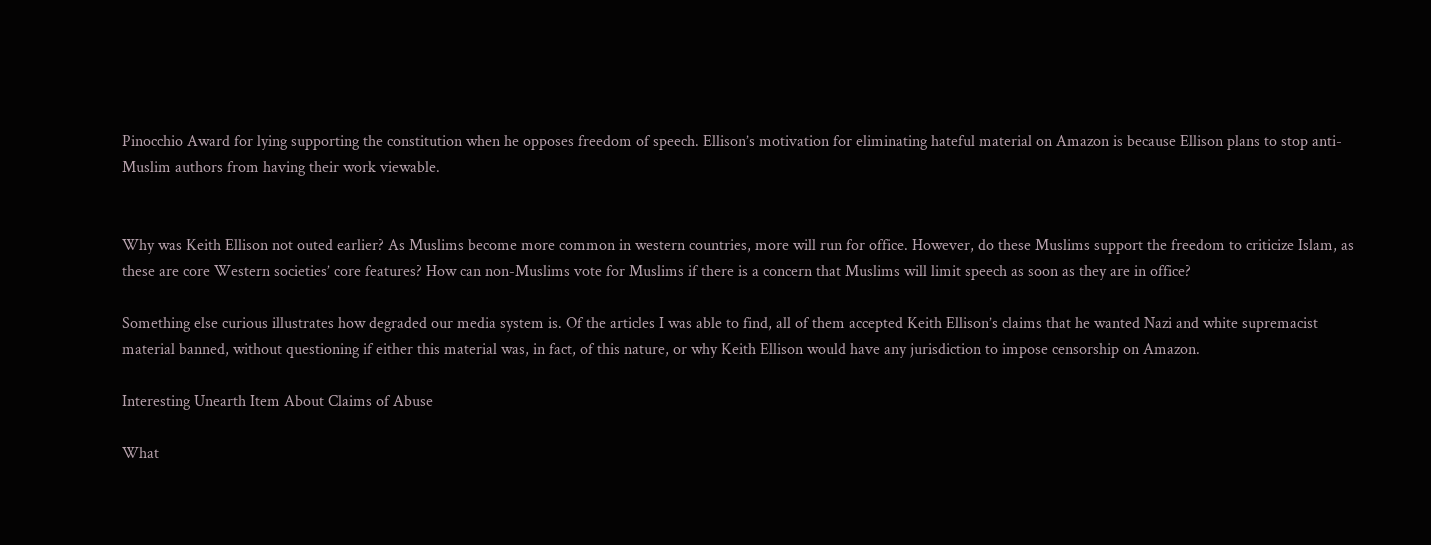Pinocchio Award for lying supporting the constitution when he opposes freedom of speech. Ellison’s motivation for eliminating hateful material on Amazon is because Ellison plans to stop anti-Muslim authors from having their work viewable.


Why was Keith Ellison not outed earlier? As Muslims become more common in western countries, more will run for office. However, do these Muslims support the freedom to criticize Islam, as these are core Western societies’ core features? How can non-Muslims vote for Muslims if there is a concern that Muslims will limit speech as soon as they are in office?

Something else curious illustrates how degraded our media system is. Of the articles I was able to find, all of them accepted Keith Ellison’s claims that he wanted Nazi and white supremacist material banned, without questioning if either this material was, in fact, of this nature, or why Keith Ellison would have any jurisdiction to impose censorship on Amazon.

Interesting Unearth Item About Claims of Abuse

What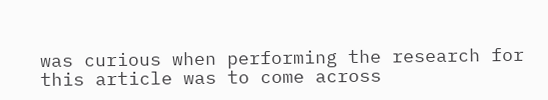was curious when performing the research for this article was to come across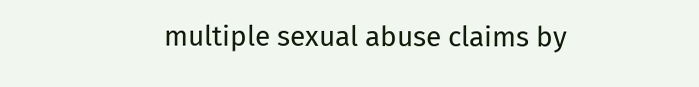multiple sexual abuse claims by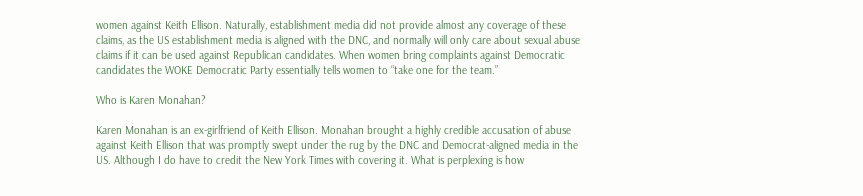women against Keith Ellison. Naturally, establishment media did not provide almost any coverage of these claims, as the US establishment media is aligned with the DNC, and normally will only care about sexual abuse claims if it can be used against Republican candidates. When women bring complaints against Democratic candidates the WOKE Democratic Party essentially tells women to “take one for the team.”

Who is Karen Monahan?

Karen Monahan is an ex-girlfriend of Keith Ellison. Monahan brought a highly credible accusation of abuse against Keith Ellison that was promptly swept under the rug by the DNC and Democrat-aligned media in the US. Although I do have to credit the New York Times with covering it. What is perplexing is how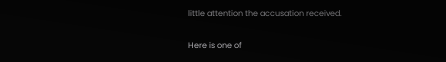little attention the accusation received.

Here is one of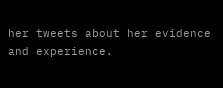her tweets about her evidence and experience.